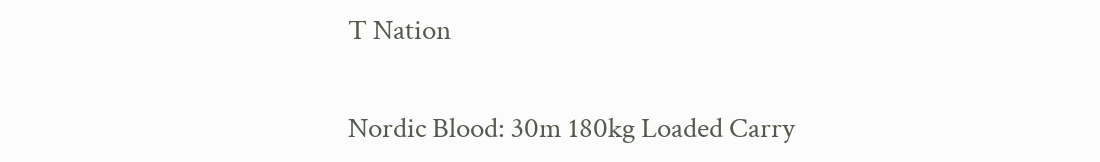T Nation

Nordic Blood: 30m 180kg Loaded Carry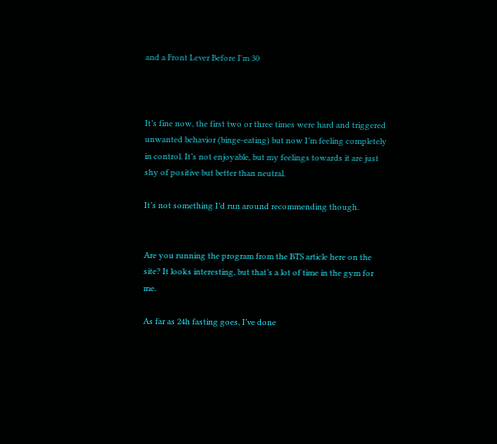and a Front Lever Before I'm 30



It’s fine now, the first two or three times were hard and triggered unwanted behavior (binge-eating) but now I’m feeling completely in control. It’s not enjoyable, but my feelings towards it are just shy of positive but better than neutral.

It’s not something I’d run around recommending though.


Are you running the program from the BTS article here on the site? It looks interesting, but that’s a lot of time in the gym for me.

As far as 24h fasting goes, I’ve done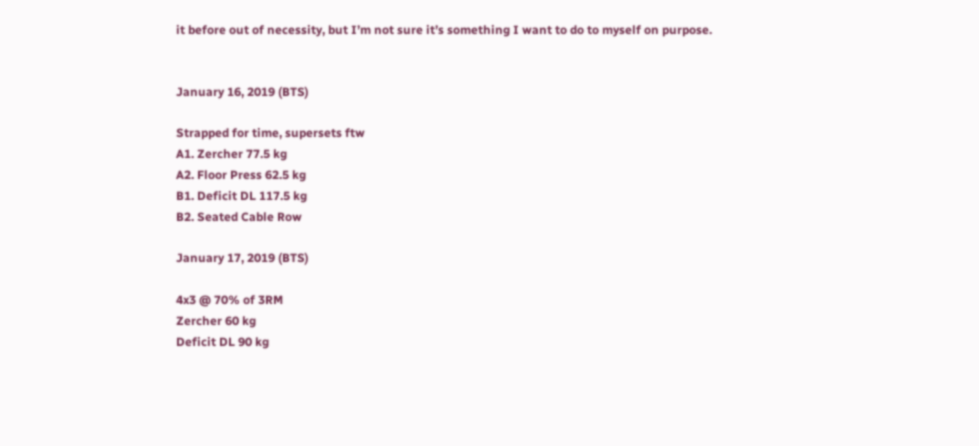it before out of necessity, but I’m not sure it’s something I want to do to myself on purpose.


January 16, 2019 (BTS)

Strapped for time, supersets ftw
A1. Zercher 77.5 kg
A2. Floor Press 62.5 kg
B1. Deficit DL 117.5 kg
B2. Seated Cable Row

January 17, 2019 (BTS)

4x3 @ 70% of 3RM
Zercher 60 kg
Deficit DL 90 kg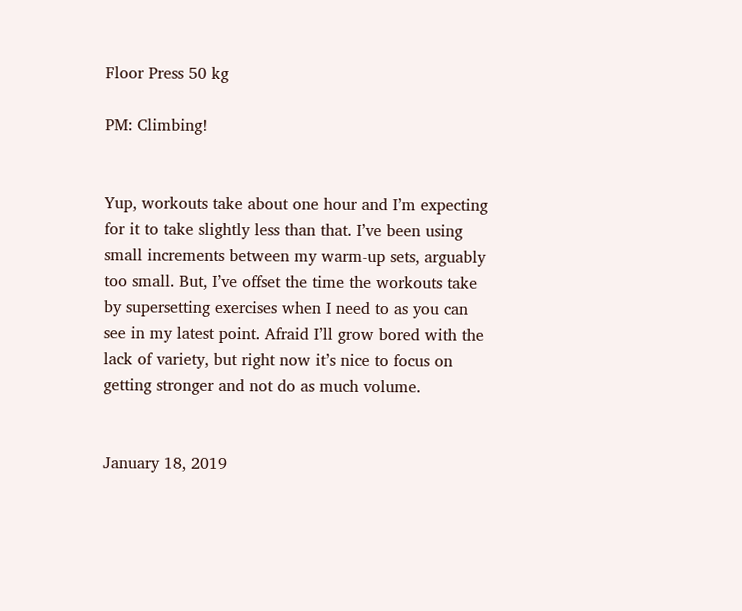Floor Press 50 kg

PM: Climbing!


Yup, workouts take about one hour and I’m expecting for it to take slightly less than that. I’ve been using small increments between my warm-up sets, arguably too small. But, I’ve offset the time the workouts take by supersetting exercises when I need to as you can see in my latest point. Afraid I’ll grow bored with the lack of variety, but right now it’s nice to focus on getting stronger and not do as much volume.


January 18, 2019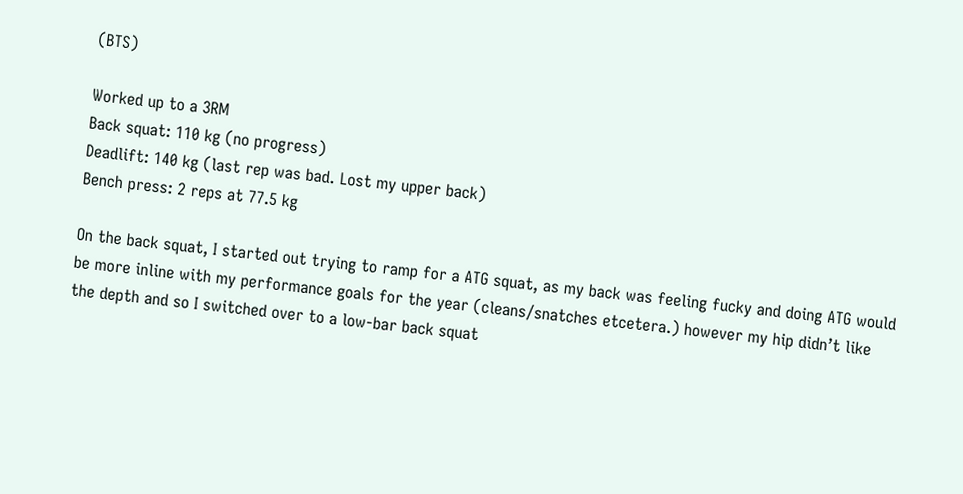(BTS)

Worked up to a 3RM
Back squat: 110 kg (no progress)
Deadlift: 140 kg (last rep was bad. Lost my upper back)
Bench press: 2 reps at 77.5 kg

On the back squat, I started out trying to ramp for a ATG squat, as my back was feeling fucky and doing ATG would be more inline with my performance goals for the year (cleans/snatches etcetera.) however my hip didn’t like the depth and so I switched over to a low-bar back squat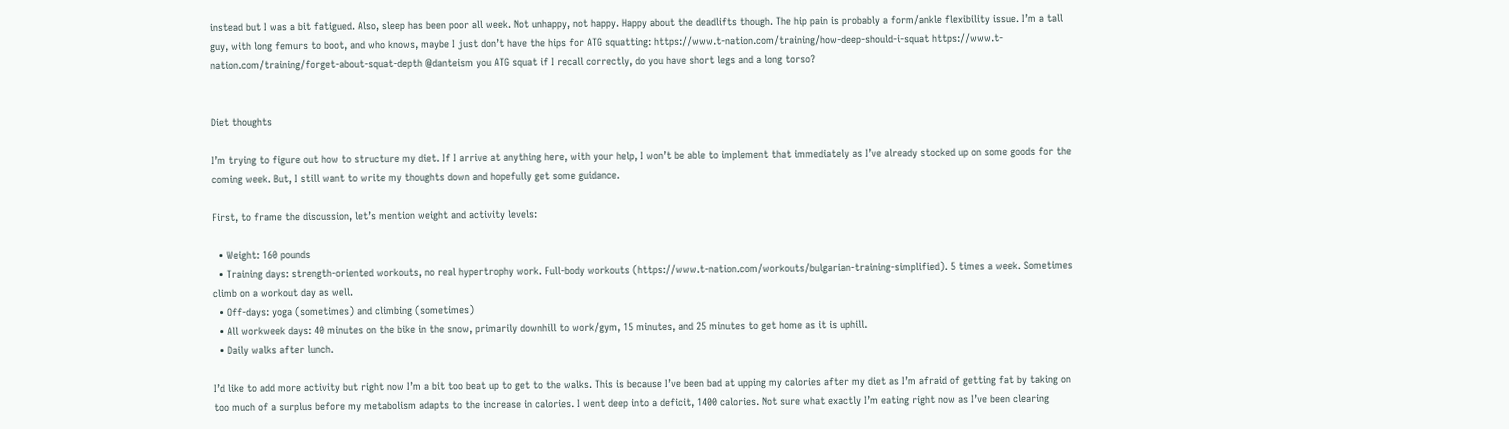instead but I was a bit fatigued. Also, sleep has been poor all week. Not unhappy, not happy. Happy about the deadlifts though. The hip pain is probably a form/ankle flexibility issue. I’m a tall guy, with long femurs to boot, and who knows, maybe I just don’t have the hips for ATG squatting: https://www.t-nation.com/training/how-deep-should-i-squat https://www.t-nation.com/training/forget-about-squat-depth @danteism you ATG squat if I recall correctly, do you have short legs and a long torso?


Diet thoughts

I’m trying to figure out how to structure my diet. If I arrive at anything here, with your help, I won’t be able to implement that immediately as I’ve already stocked up on some goods for the coming week. But, I still want to write my thoughts down and hopefully get some guidance.

First, to frame the discussion, let’s mention weight and activity levels:

  • Weight: 160 pounds
  • Training days: strength-oriented workouts, no real hypertrophy work. Full-body workouts (https://www.t-nation.com/workouts/bulgarian-training-simplified). 5 times a week. Sometimes climb on a workout day as well.
  • Off-days: yoga (sometimes) and climbing (sometimes)
  • All workweek days: 40 minutes on the bike in the snow, primarily downhill to work/gym, 15 minutes, and 25 minutes to get home as it is uphill.
  • Daily walks after lunch.

I’d like to add more activity but right now I’m a bit too beat up to get to the walks. This is because I’ve been bad at upping my calories after my diet as I’m afraid of getting fat by taking on too much of a surplus before my metabolism adapts to the increase in calories. I went deep into a deficit, 1400 calories. Not sure what exactly I’m eating right now as I’ve been clearing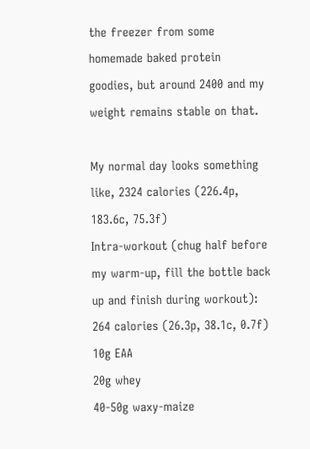the freezer from some homemade baked protein goodies, but around 2400 and my weight remains stable on that.

My normal day looks something like, 2324 calories (226.4p, 183.6c, 75.3f)
Intra-workout (chug half before my warm-up, fill the bottle back up and finish during workout): 264 calories (26.3p, 38.1c, 0.7f)
10g EAA
20g whey
40-50g waxy-maize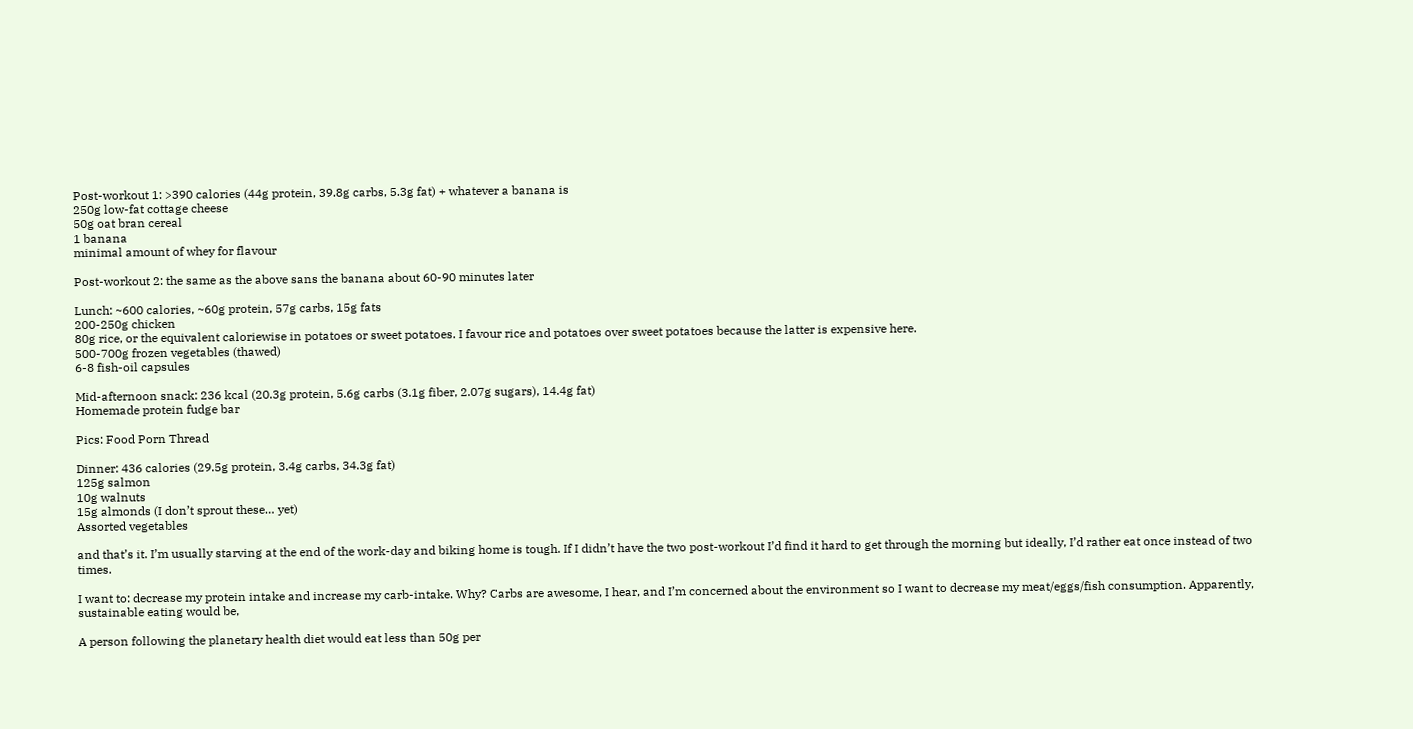Post-workout 1: >390 calories (44g protein, 39.8g carbs, 5.3g fat) + whatever a banana is
250g low-fat cottage cheese
50g oat bran cereal
1 banana
minimal amount of whey for flavour

Post-workout 2: the same as the above sans the banana about 60-90 minutes later

Lunch: ~600 calories, ~60g protein, 57g carbs, 15g fats
200-250g chicken
80g rice, or the equivalent caloriewise in potatoes or sweet potatoes. I favour rice and potatoes over sweet potatoes because the latter is expensive here.
500-700g frozen vegetables (thawed)
6-8 fish-oil capsules

Mid-afternoon snack: 236 kcal (20.3g protein, 5.6g carbs (3.1g fiber, 2.07g sugars), 14.4g fat)
Homemade protein fudge bar

Pics: Food Porn Thread

Dinner: 436 calories (29.5g protein, 3.4g carbs, 34.3g fat)
125g salmon
10g walnuts
15g almonds (I don’t sprout these… yet)
Assorted vegetables

and that’s it. I’m usually starving at the end of the work-day and biking home is tough. If I didn’t have the two post-workout I’d find it hard to get through the morning but ideally, I’d rather eat once instead of two times.

I want to: decrease my protein intake and increase my carb-intake. Why? Carbs are awesome, I hear, and I’m concerned about the environment so I want to decrease my meat/eggs/fish consumption. Apparently, sustainable eating would be,

A person following the planetary health diet would eat less than 50g per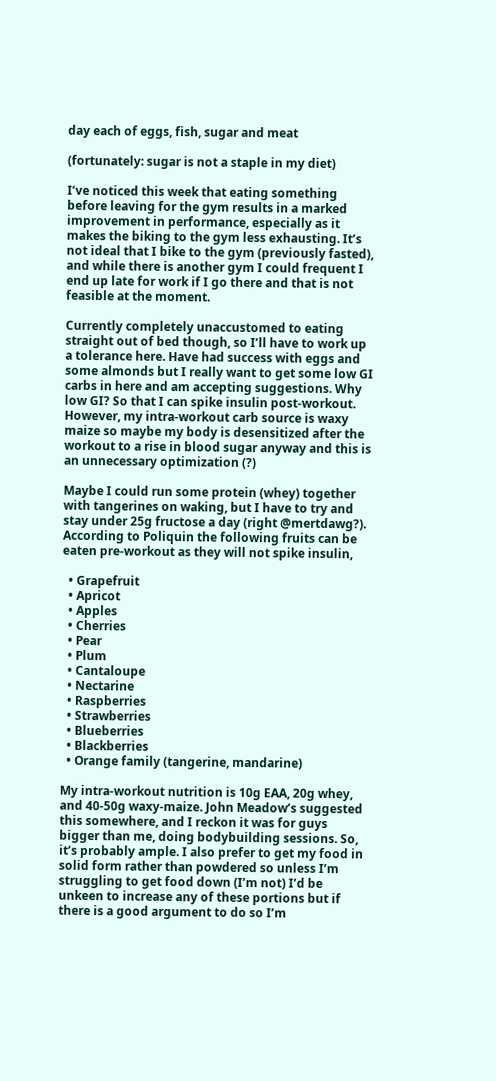day each of eggs, fish, sugar and meat

(fortunately: sugar is not a staple in my diet)

I’ve noticed this week that eating something before leaving for the gym results in a marked improvement in performance, especially as it makes the biking to the gym less exhausting. It’s not ideal that I bike to the gym (previously fasted), and while there is another gym I could frequent I end up late for work if I go there and that is not feasible at the moment.

Currently completely unaccustomed to eating straight out of bed though, so I’ll have to work up a tolerance here. Have had success with eggs and some almonds but I really want to get some low GI carbs in here and am accepting suggestions. Why low GI? So that I can spike insulin post-workout. However, my intra-workout carb source is waxy maize so maybe my body is desensitized after the workout to a rise in blood sugar anyway and this is an unnecessary optimization (?)

Maybe I could run some protein (whey) together with tangerines on waking, but I have to try and stay under 25g fructose a day (right @mertdawg?). According to Poliquin the following fruits can be eaten pre-workout as they will not spike insulin,

  • Grapefruit
  • Apricot
  • Apples
  • Cherries
  • Pear
  • Plum
  • Cantaloupe
  • Nectarine
  • Raspberries
  • Strawberries
  • Blueberries
  • Blackberries
  • Orange family (tangerine, mandarine)

My intra-workout nutrition is 10g EAA, 20g whey, and 40-50g waxy-maize. John Meadow’s suggested this somewhere, and I reckon it was for guys bigger than me, doing bodybuilding sessions. So, it’s probably ample. I also prefer to get my food in solid form rather than powdered so unless I’m struggling to get food down (I’m not) I’d be unkeen to increase any of these portions but if there is a good argument to do so I’m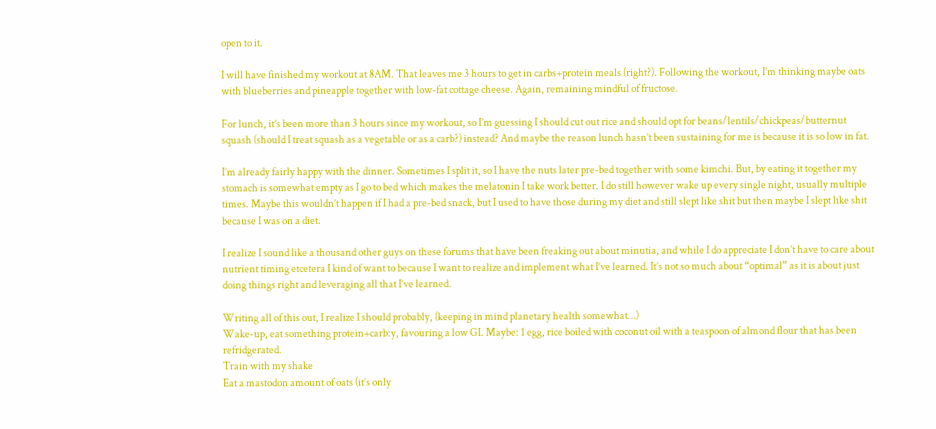open to it.

I will have finished my workout at 8AM. That leaves me 3 hours to get in carbs+protein meals (right?). Following the workout, I’m thinking maybe oats with blueberries and pineapple together with low-fat cottage cheese. Again, remaining mindful of fructose.

For lunch, it’s been more than 3 hours since my workout, so I’m guessing I should cut out rice and should opt for beans/lentils/chickpeas/butternut squash (should I treat squash as a vegetable or as a carb?) instead? And maybe the reason lunch hasn’t been sustaining for me is because it is so low in fat.

I’m already fairly happy with the dinner. Sometimes I split it, so I have the nuts later pre-bed together with some kimchi. But, by eating it together my stomach is somewhat empty as I go to bed which makes the melatonin I take work better. I do still however wake up every single night, usually multiple times. Maybe this wouldn’t happen if I had a pre-bed snack, but I used to have those during my diet and still slept like shit but then maybe I slept like shit because I was on a diet.

I realize I sound like a thousand other guys on these forums that have been freaking out about minutia, and while I do appreciate I don’t have to care about nutrient timing etcetera I kind of want to because I want to realize and implement what I’ve learned. It’s not so much about “optimal” as it is about just doing things right and leveraging all that I’ve learned.

Writing all of this out, I realize I should probably, (keeping in mind planetary health somewhat…)
Wake-up, eat something protein+carb:y, favouring a low GI. Maybe: 1 egg, rice boiled with coconut oil with a teaspoon of almond flour that has been refridgerated.
Train with my shake
Eat a mastodon amount of oats (it’s only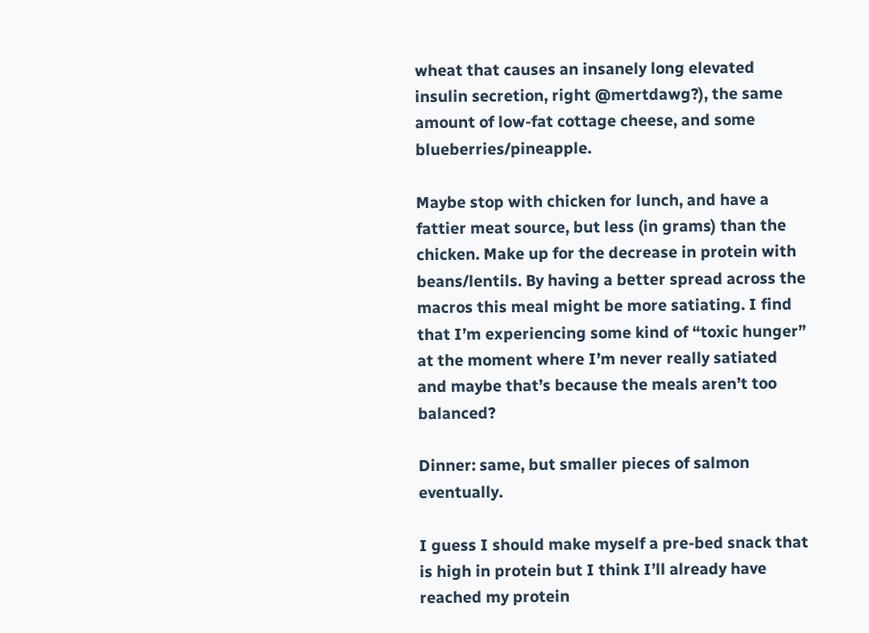wheat that causes an insanely long elevated insulin secretion, right @mertdawg?), the same amount of low-fat cottage cheese, and some blueberries/pineapple.

Maybe stop with chicken for lunch, and have a fattier meat source, but less (in grams) than the chicken. Make up for the decrease in protein with beans/lentils. By having a better spread across the macros this meal might be more satiating. I find that I’m experiencing some kind of “toxic hunger” at the moment where I’m never really satiated and maybe that’s because the meals aren’t too balanced?

Dinner: same, but smaller pieces of salmon eventually.

I guess I should make myself a pre-bed snack that is high in protein but I think I’ll already have reached my protein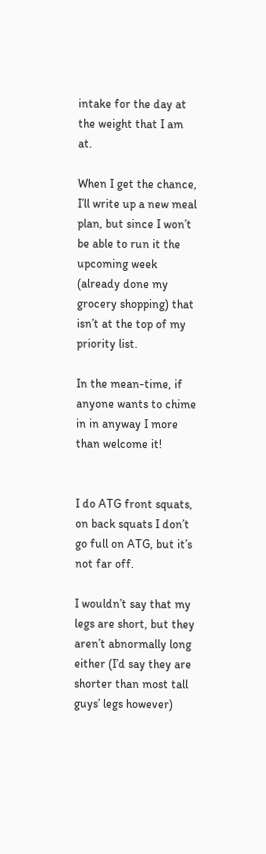intake for the day at the weight that I am at.

When I get the chance, I’ll write up a new meal plan, but since I won’t be able to run it the upcoming week (already done my grocery shopping) that isn’t at the top of my priority list.

In the mean-time, if anyone wants to chime in in anyway I more than welcome it!


I do ATG front squats, on back squats I don’t go full on ATG, but it’s not far off.

I wouldn’t say that my legs are short, but they aren’t abnormally long either (I’d say they are shorter than most tall guys’ legs however)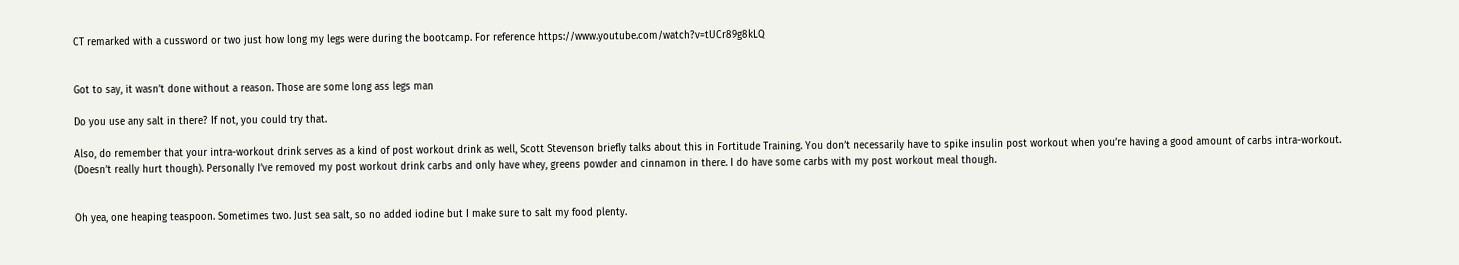CT remarked with a cussword or two just how long my legs were during the bootcamp. For reference https://www.youtube.com/watch?v=tUCr89g8kLQ


Got to say, it wasn’t done without a reason. Those are some long ass legs man

Do you use any salt in there? If not, you could try that.

Also, do remember that your intra-workout drink serves as a kind of post workout drink as well, Scott Stevenson briefly talks about this in Fortitude Training. You don’t necessarily have to spike insulin post workout when you’re having a good amount of carbs intra-workout. (Doesn’t really hurt though). Personally I’ve removed my post workout drink carbs and only have whey, greens powder and cinnamon in there. I do have some carbs with my post workout meal though.


Oh yea, one heaping teaspoon. Sometimes two. Just sea salt, so no added iodine but I make sure to salt my food plenty.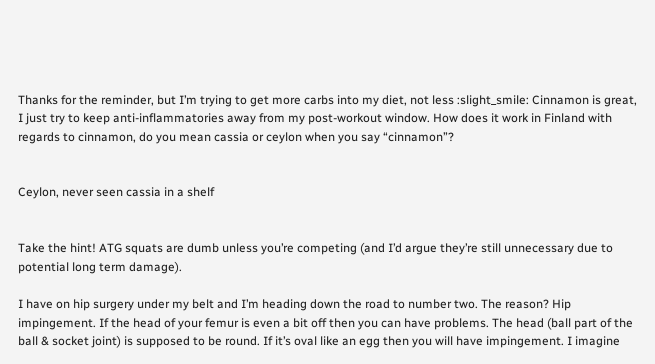Thanks for the reminder, but I’m trying to get more carbs into my diet, not less :slight_smile: Cinnamon is great, I just try to keep anti-inflammatories away from my post-workout window. How does it work in Finland with regards to cinnamon, do you mean cassia or ceylon when you say “cinnamon”?


Ceylon, never seen cassia in a shelf


Take the hint! ATG squats are dumb unless you’re competing (and I’d argue they’re still unnecessary due to potential long term damage).

I have on hip surgery under my belt and I’m heading down the road to number two. The reason? Hip impingement. If the head of your femur is even a bit off then you can have problems. The head (ball part of the ball & socket joint) is supposed to be round. If it’s oval like an egg then you will have impingement. I imagine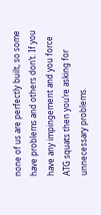none of us are perfectly built, so some have problems and others don’t. If you have any impingement and you force ATG squats then you’re asking for unnecessary problems.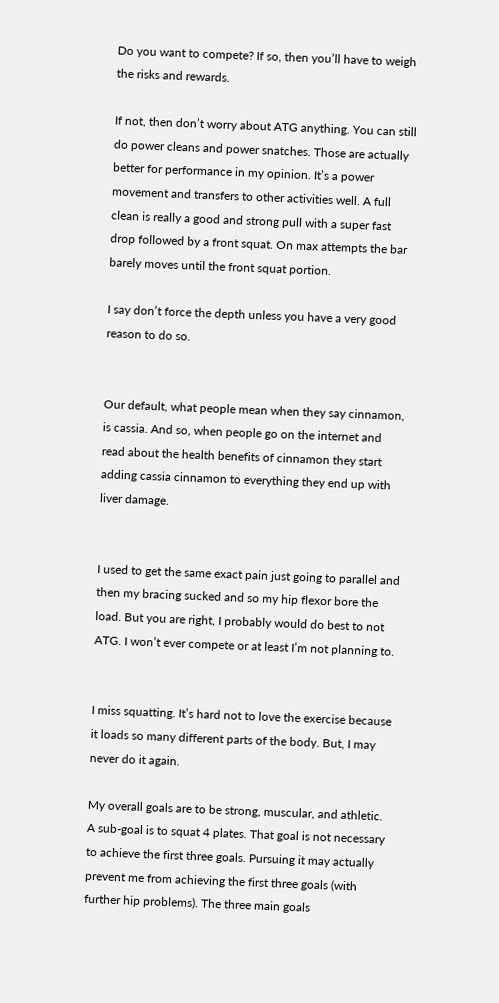Do you want to compete? If so, then you’ll have to weigh the risks and rewards.

If not, then don’t worry about ATG anything. You can still do power cleans and power snatches. Those are actually better for performance in my opinion. It’s a power movement and transfers to other activities well. A full clean is really a good and strong pull with a super fast drop followed by a front squat. On max attempts the bar barely moves until the front squat portion.

I say don’t force the depth unless you have a very good reason to do so.


Our default, what people mean when they say cinnamon, is cassia. And so, when people go on the internet and read about the health benefits of cinnamon they start adding cassia cinnamon to everything they end up with liver damage.


I used to get the same exact pain just going to parallel and then my bracing sucked and so my hip flexor bore the load. But you are right, I probably would do best to not ATG. I won’t ever compete or at least I’m not planning to.


I miss squatting. It’s hard not to love the exercise because it loads so many different parts of the body. But, I may never do it again.

My overall goals are to be strong, muscular, and athletic. A sub-goal is to squat 4 plates. That goal is not necessary to achieve the first three goals. Pursuing it may actually prevent me from achieving the first three goals (with further hip problems). The three main goals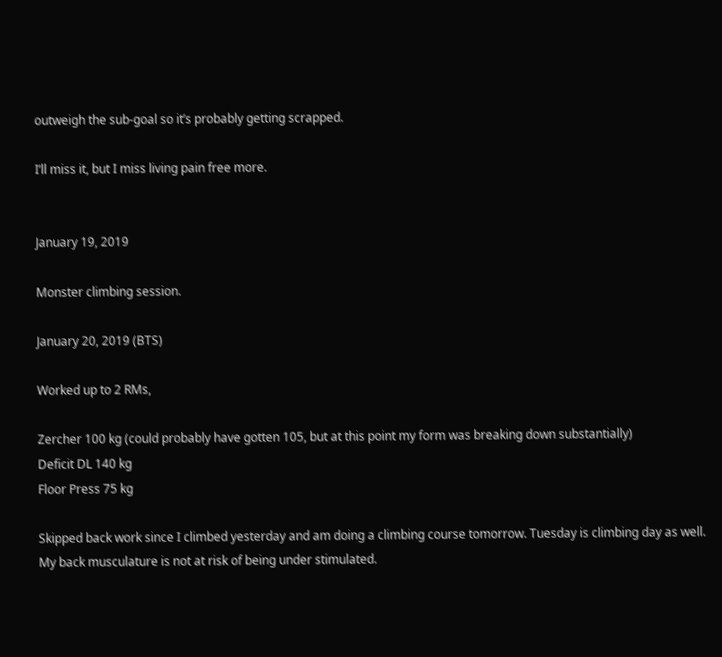outweigh the sub-goal so it’s probably getting scrapped.

I’ll miss it, but I miss living pain free more.


January 19, 2019

Monster climbing session.

January 20, 2019 (BTS)

Worked up to 2 RMs,

Zercher 100 kg (could probably have gotten 105, but at this point my form was breaking down substantially)
Deficit DL 140 kg
Floor Press 75 kg

Skipped back work since I climbed yesterday and am doing a climbing course tomorrow. Tuesday is climbing day as well. My back musculature is not at risk of being under stimulated.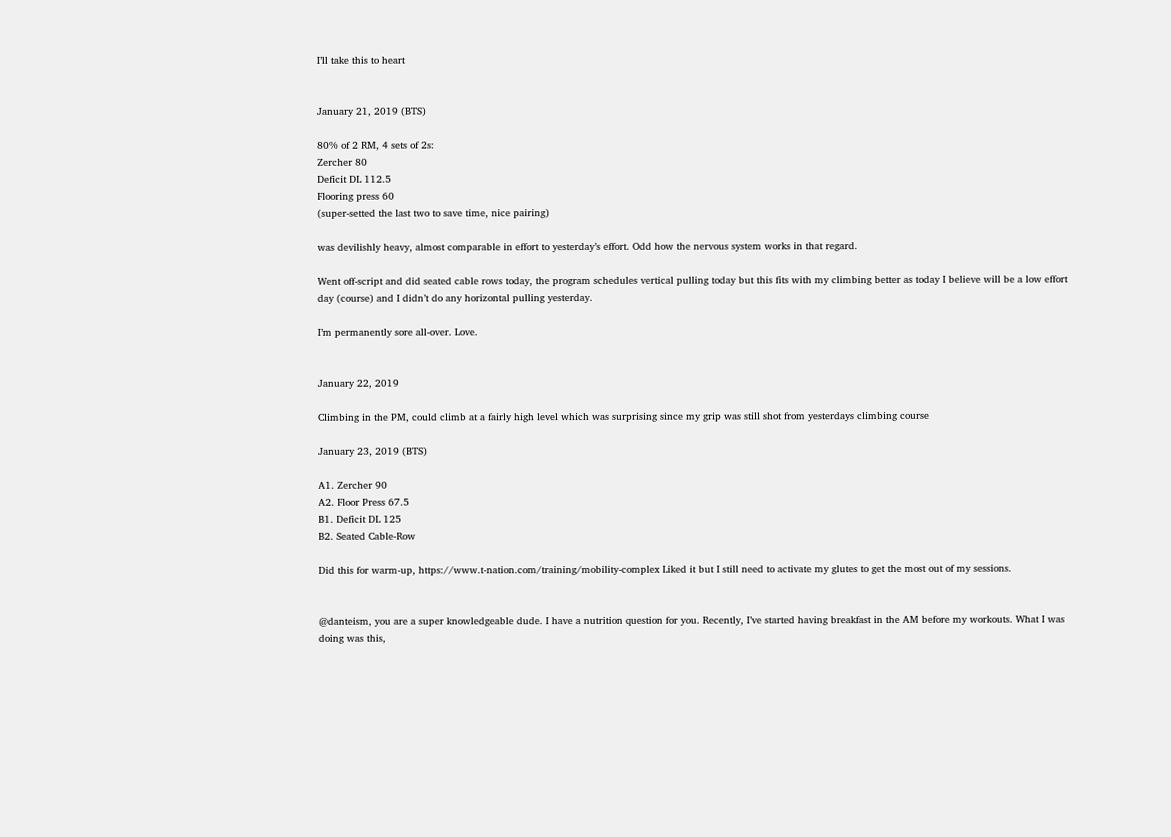I’ll take this to heart


January 21, 2019 (BTS)

80% of 2 RM, 4 sets of 2s:
Zercher 80
Deficit DL 112.5
Flooring press 60
(super-setted the last two to save time, nice pairing)

was devilishly heavy, almost comparable in effort to yesterday’s effort. Odd how the nervous system works in that regard.

Went off-script and did seated cable rows today, the program schedules vertical pulling today but this fits with my climbing better as today I believe will be a low effort day (course) and I didn’t do any horizontal pulling yesterday.

I’m permanently sore all-over. Love.


January 22, 2019

Climbing in the PM, could climb at a fairly high level which was surprising since my grip was still shot from yesterdays climbing course

January 23, 2019 (BTS)

A1. Zercher 90
A2. Floor Press 67.5
B1. Deficit DL 125
B2. Seated Cable-Row

Did this for warm-up, https://www.t-nation.com/training/mobility-complex Liked it but I still need to activate my glutes to get the most out of my sessions.


@danteism, you are a super knowledgeable dude. I have a nutrition question for you. Recently, I’ve started having breakfast in the AM before my workouts. What I was doing was this,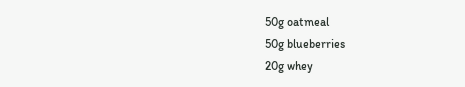50g oatmeal
50g blueberries
20g whey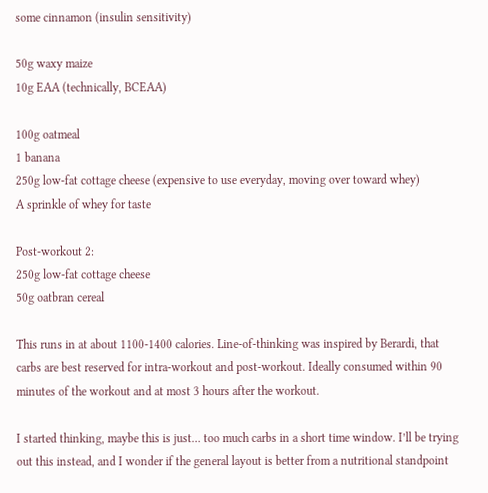some cinnamon (insulin sensitivity)

50g waxy maize
10g EAA (technically, BCEAA)

100g oatmeal
1 banana
250g low-fat cottage cheese (expensive to use everyday, moving over toward whey)
A sprinkle of whey for taste

Post-workout 2:
250g low-fat cottage cheese
50g oatbran cereal

This runs in at about 1100-1400 calories. Line-of-thinking was inspired by Berardi, that carbs are best reserved for intra-workout and post-workout. Ideally consumed within 90 minutes of the workout and at most 3 hours after the workout.

I started thinking, maybe this is just… too much carbs in a short time window. I’ll be trying out this instead, and I wonder if the general layout is better from a nutritional standpoint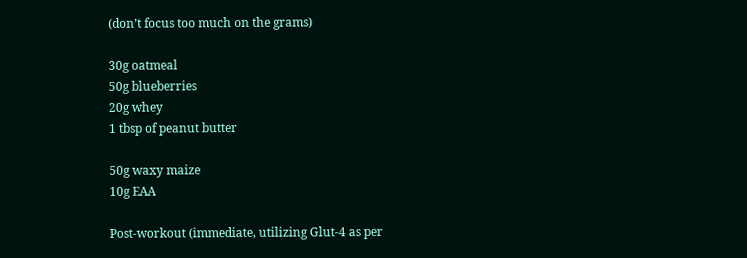(don’t focus too much on the grams)

30g oatmeal
50g blueberries
20g whey
1 tbsp of peanut butter

50g waxy maize
10g EAA

Post-workout (immediate, utilizing Glut-4 as per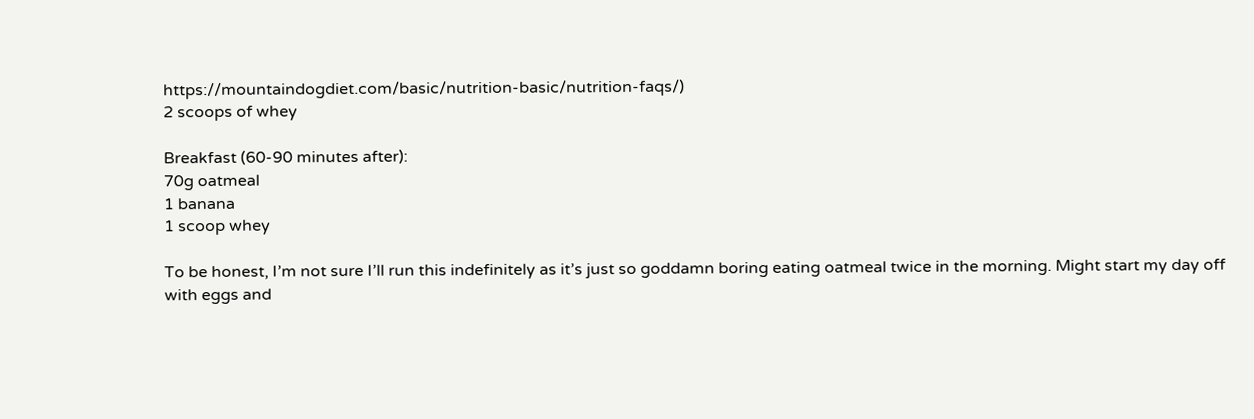https://mountaindogdiet.com/basic/nutrition-basic/nutrition-faqs/)
2 scoops of whey

Breakfast (60-90 minutes after):
70g oatmeal
1 banana
1 scoop whey

To be honest, I’m not sure I’ll run this indefinitely as it’s just so goddamn boring eating oatmeal twice in the morning. Might start my day off with eggs and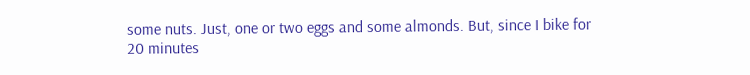some nuts. Just, one or two eggs and some almonds. But, since I bike for 20 minutes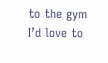to the gym I’d love to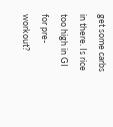get some carbs in there. Is rice too high in GI for pre-workout?